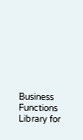Business Functions Library for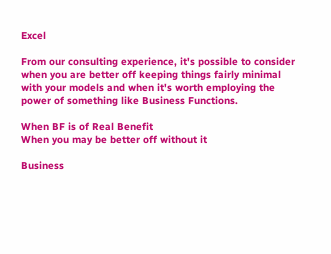Excel

From our consulting experience, it's possible to consider when you are better off keeping things fairly minimal with your models and when it's worth employing the power of something like Business Functions.

When BF is of Real Benefit
When you may be better off without it

Business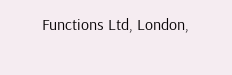Functions Ltd, London,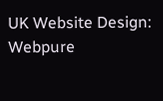UK Website Design: Webpure